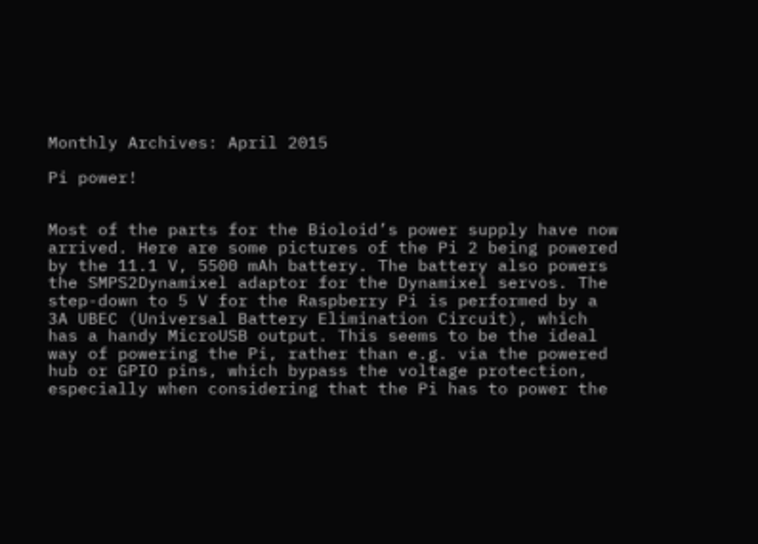Monthly Archives: April 2015

Pi power!


Most of the parts for the Bioloid’s power supply have now arrived. Here are some pictures of the Pi 2 being powered by the 11.1 V, 5500 mAh battery. The battery also powers the SMPS2Dynamixel adaptor for the Dynamixel servos. The step-down to 5 V for the Raspberry Pi is performed by a 3A UBEC (Universal Battery Elimination Circuit), which has a handy MicroUSB output. This seems to be the ideal way of powering the Pi, rather than e.g. via the powered hub or GPIO pins, which bypass the voltage protection, especially when considering that the Pi has to power the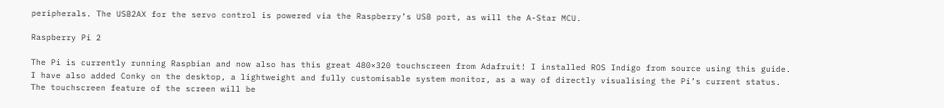peripherals. The USB2AX for the servo control is powered via the Raspberry’s USB port, as will the A-Star MCU.

Raspberry Pi 2

The Pi is currently running Raspbian and now also has this great 480×320 touchscreen from Adafruit! I installed ROS Indigo from source using this guide. I have also added Conky on the desktop, a lightweight and fully customisable system monitor, as a way of directly visualising the Pi’s current status. The touchscreen feature of the screen will be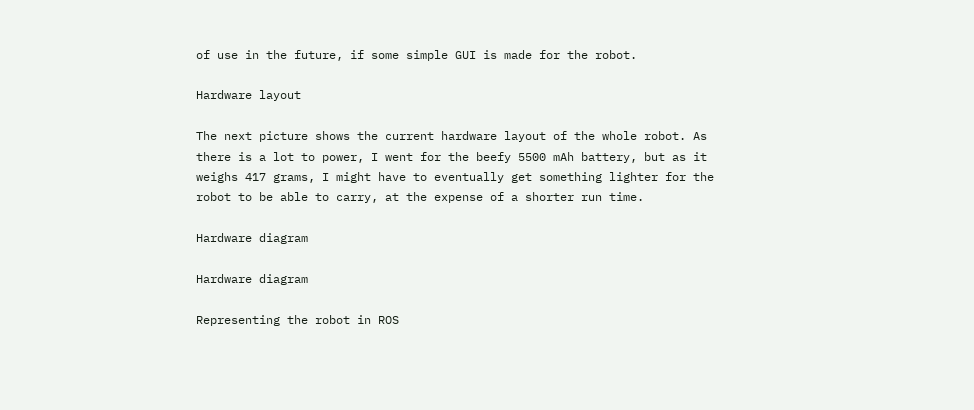of use in the future, if some simple GUI is made for the robot.

Hardware layout

The next picture shows the current hardware layout of the whole robot. As there is a lot to power, I went for the beefy 5500 mAh battery, but as it weighs 417 grams, I might have to eventually get something lighter for the robot to be able to carry, at the expense of a shorter run time.

Hardware diagram

Hardware diagram

Representing the robot in ROS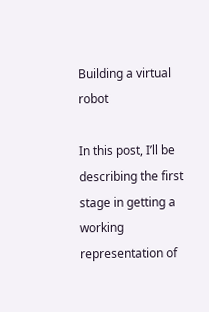Building a virtual robot

In this post, I’ll be describing the first stage in getting a working representation of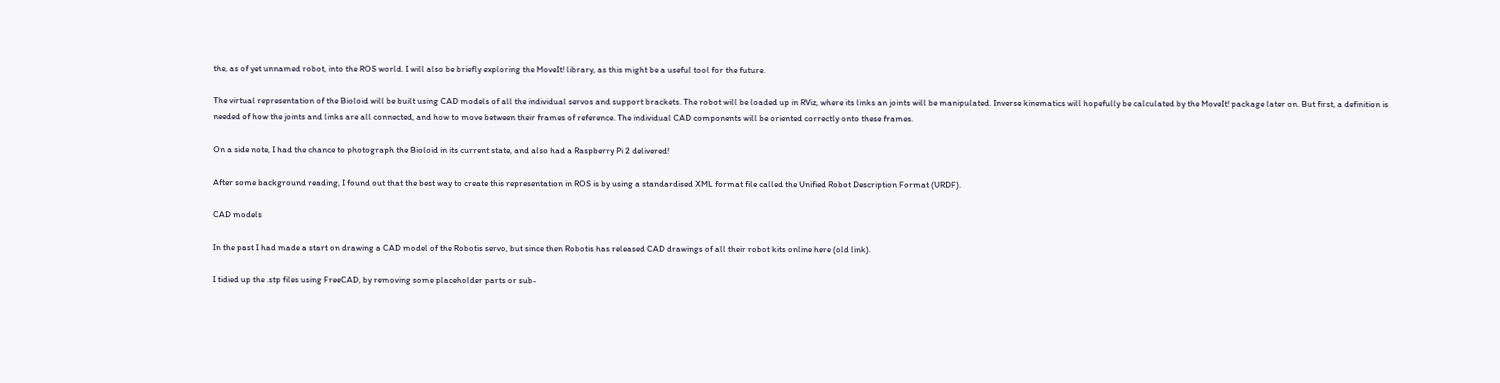the, as of yet unnamed robot, into the ROS world. I will also be briefly exploring the MoveIt! library, as this might be a useful tool for the future.

The virtual representation of the Bioloid will be built using CAD models of all the individual servos and support brackets. The robot will be loaded up in RViz, where its links an joints will be manipulated. Inverse kinematics will hopefully be calculated by the MoveIt! package later on. But first, a definition is needed of how the joints and links are all connected, and how to move between their frames of reference. The individual CAD components will be oriented correctly onto these frames.

On a side note, I had the chance to photograph the Bioloid in its current state, and also had a Raspberry Pi 2 delivered!

After some background reading, I found out that the best way to create this representation in ROS is by using a standardised XML format file called the Unified Robot Description Format (URDF).

CAD models

In the past I had made a start on drawing a CAD model of the Robotis servo, but since then Robotis has released CAD drawings of all their robot kits online here (old link).

I tidied up the .stp files using FreeCAD, by removing some placeholder parts or sub-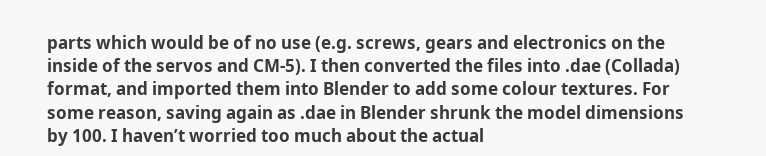parts which would be of no use (e.g. screws, gears and electronics on the inside of the servos and CM-5). I then converted the files into .dae (Collada) format, and imported them into Blender to add some colour textures. For some reason, saving again as .dae in Blender shrunk the model dimensions by 100. I haven’t worried too much about the actual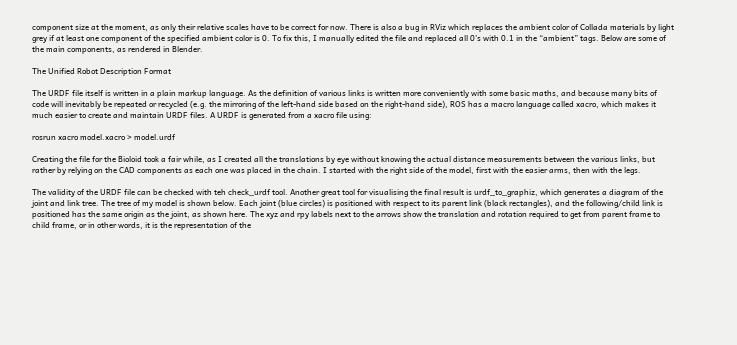component size at the moment, as only their relative scales have to be correct for now. There is also a bug in RViz which replaces the ambient color of Collada materials by light grey if at least one component of the specified ambient color is 0. To fix this, I manually edited the file and replaced all 0’s with 0.1 in the “ambient” tags. Below are some of the main components, as rendered in Blender.

The Unified Robot Description Format

The URDF file itself is written in a plain markup language. As the definition of various links is written more conveniently with some basic maths, and because many bits of code will inevitably be repeated or recycled (e.g. the mirroring of the left-hand side based on the right-hand side), ROS has a macro language called xacro, which makes it much easier to create and maintain URDF files. A URDF is generated from a xacro file using:

rosrun xacro model.xacro > model.urdf

Creating the file for the Bioloid took a fair while, as I created all the translations by eye without knowing the actual distance measurements between the various links, but rather by relying on the CAD components as each one was placed in the chain. I started with the right side of the model, first with the easier arms, then with the legs.

The validity of the URDF file can be checked with teh check_urdf tool. Another great tool for visualising the final result is urdf_to_graphiz, which generates a diagram of the joint and link tree. The tree of my model is shown below. Each joint (blue circles) is positioned with respect to its parent link (black rectangles), and the following/child link is positioned has the same origin as the joint, as shown here. The xyz and rpy labels next to the arrows show the translation and rotation required to get from parent frame to child frame, or in other words, it is the representation of the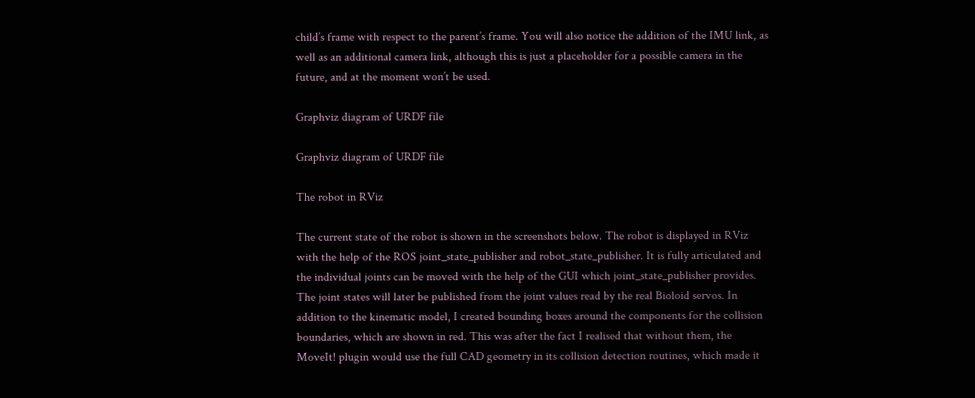child’s frame with respect to the parent’s frame. You will also notice the addition of the IMU link, as well as an additional camera link, although this is just a placeholder for a possible camera in the future, and at the moment won’t be used.

Graphviz diagram of URDF file

Graphviz diagram of URDF file

The robot in RViz

The current state of the robot is shown in the screenshots below. The robot is displayed in RViz with the help of the ROS joint_state_publisher and robot_state_publisher. It is fully articulated and the individual joints can be moved with the help of the GUI which joint_state_publisher provides. The joint states will later be published from the joint values read by the real Bioloid servos. In addition to the kinematic model, I created bounding boxes around the components for the collision boundaries, which are shown in red. This was after the fact I realised that without them, the MoveIt! plugin would use the full CAD geometry in its collision detection routines, which made it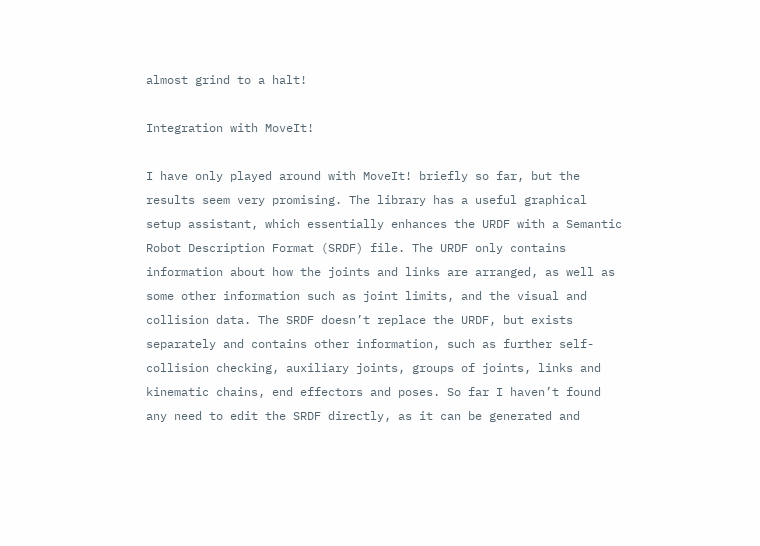almost grind to a halt!

Integration with MoveIt!

I have only played around with MoveIt! briefly so far, but the results seem very promising. The library has a useful graphical setup assistant, which essentially enhances the URDF with a Semantic Robot Description Format (SRDF) file. The URDF only contains information about how the joints and links are arranged, as well as some other information such as joint limits, and the visual and collision data. The SRDF doesn’t replace the URDF, but exists separately and contains other information, such as further self-collision checking, auxiliary joints, groups of joints, links and kinematic chains, end effectors and poses. So far I haven’t found any need to edit the SRDF directly, as it can be generated and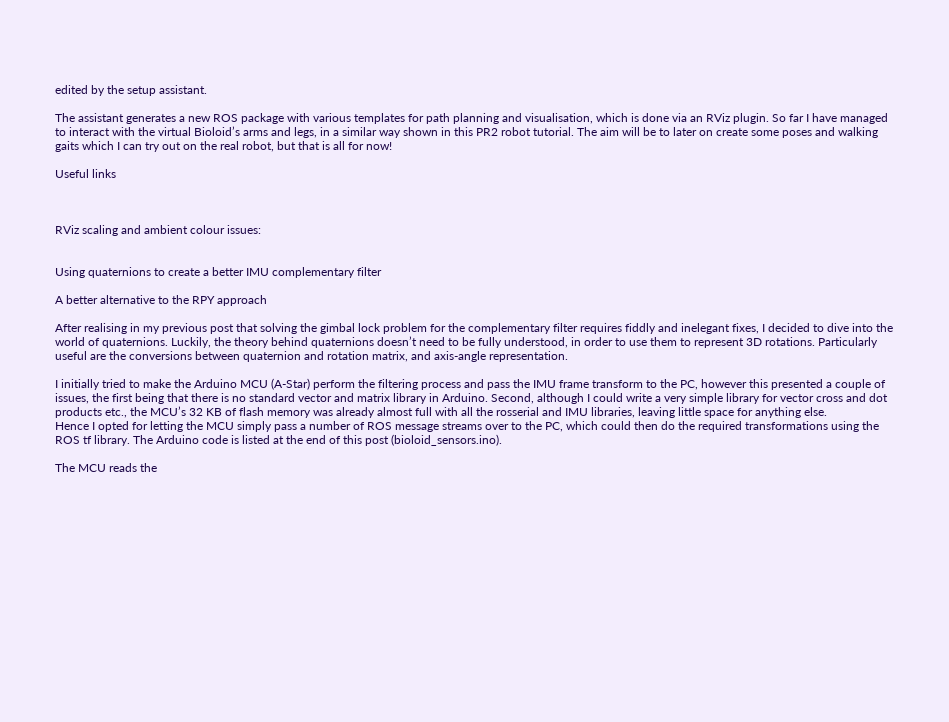edited by the setup assistant.

The assistant generates a new ROS package with various templates for path planning and visualisation, which is done via an RViz plugin. So far I have managed to interact with the virtual Bioloid’s arms and legs, in a similar way shown in this PR2 robot tutorial. The aim will be to later on create some poses and walking gaits which I can try out on the real robot, but that is all for now!

Useful links



RViz scaling and ambient colour issues:


Using quaternions to create a better IMU complementary filter

A better alternative to the RPY approach

After realising in my previous post that solving the gimbal lock problem for the complementary filter requires fiddly and inelegant fixes, I decided to dive into the world of quaternions. Luckily, the theory behind quaternions doesn’t need to be fully understood, in order to use them to represent 3D rotations. Particularly useful are the conversions between quaternion and rotation matrix, and axis-angle representation.

I initially tried to make the Arduino MCU (A-Star) perform the filtering process and pass the IMU frame transform to the PC, however this presented a couple of issues, the first being that there is no standard vector and matrix library in Arduino. Second, although I could write a very simple library for vector cross and dot products etc., the MCU’s 32 KB of flash memory was already almost full with all the rosserial and IMU libraries, leaving little space for anything else.
Hence I opted for letting the MCU simply pass a number of ROS message streams over to the PC, which could then do the required transformations using the ROS tf library. The Arduino code is listed at the end of this post (bioloid_sensors.ino).

The MCU reads the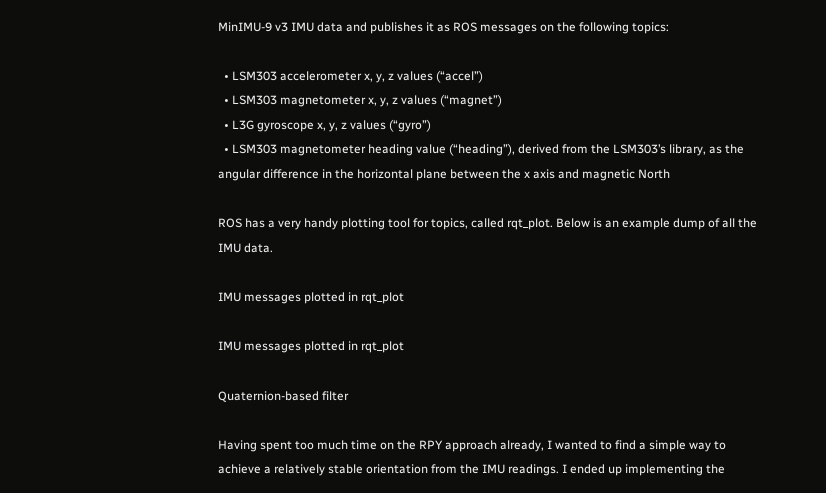MinIMU-9 v3 IMU data and publishes it as ROS messages on the following topics:

  • LSM303 accelerometer x, y, z values (“accel”)
  • LSM303 magnetometer x, y, z values (“magnet”)
  • L3G gyroscope x, y, z values (“gyro”)
  • LSM303 magnetometer heading value (“heading”), derived from the LSM303’s library, as the angular difference in the horizontal plane between the x axis and magnetic North

ROS has a very handy plotting tool for topics, called rqt_plot. Below is an example dump of all the IMU data.

IMU messages plotted in rqt_plot

IMU messages plotted in rqt_plot

Quaternion-based filter

Having spent too much time on the RPY approach already, I wanted to find a simple way to achieve a relatively stable orientation from the IMU readings. I ended up implementing the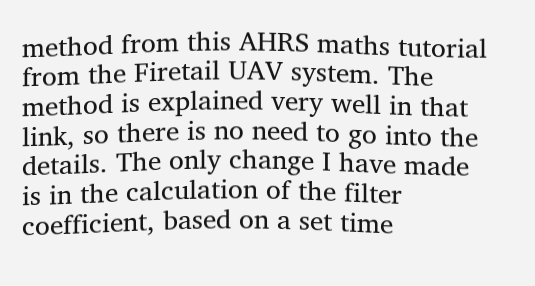method from this AHRS maths tutorial from the Firetail UAV system. The method is explained very well in that link, so there is no need to go into the details. The only change I have made is in the calculation of the filter coefficient, based on a set time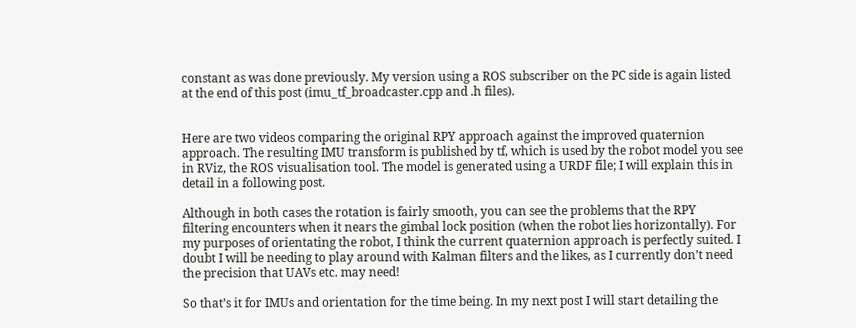constant as was done previously. My version using a ROS subscriber on the PC side is again listed at the end of this post (imu_tf_broadcaster.cpp and .h files).


Here are two videos comparing the original RPY approach against the improved quaternion approach. The resulting IMU transform is published by tf, which is used by the robot model you see in RViz, the ROS visualisation tool. The model is generated using a URDF file; I will explain this in detail in a following post.

Although in both cases the rotation is fairly smooth, you can see the problems that the RPY filtering encounters when it nears the gimbal lock position (when the robot lies horizontally). For my purposes of orientating the robot, I think the current quaternion approach is perfectly suited. I doubt I will be needing to play around with Kalman filters and the likes, as I currently don’t need the precision that UAVs etc. may need!

So that’s it for IMUs and orientation for the time being. In my next post I will start detailing the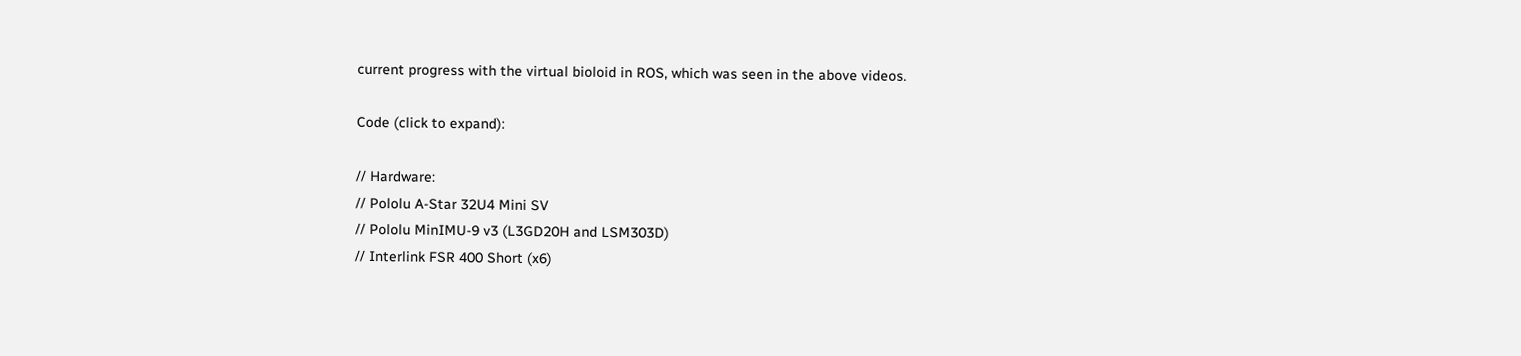current progress with the virtual bioloid in ROS, which was seen in the above videos.

Code (click to expand):

// Hardware:
// Pololu A-Star 32U4 Mini SV
// Pololu MinIMU-9 v3 (L3GD20H and LSM303D)
// Interlink FSR 400 Short (x6)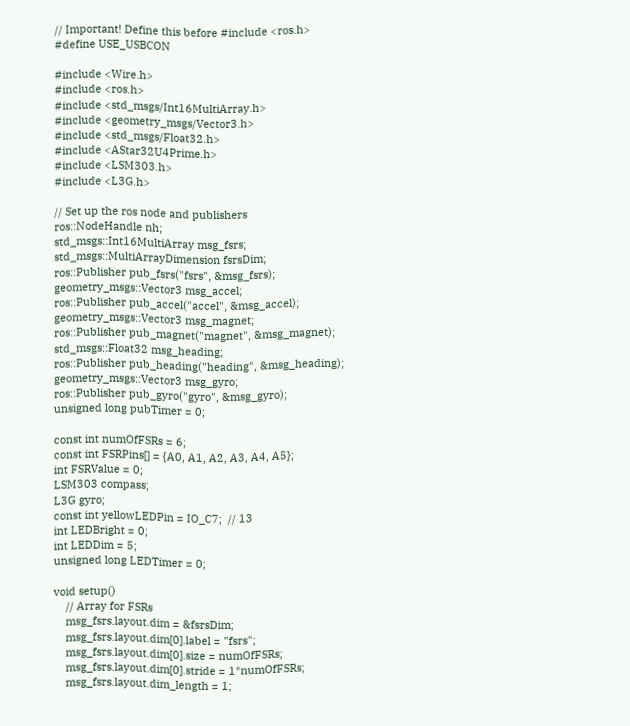// Important! Define this before #include <ros.h>
#define USE_USBCON

#include <Wire.h>
#include <ros.h>
#include <std_msgs/Int16MultiArray.h>
#include <geometry_msgs/Vector3.h>
#include <std_msgs/Float32.h>
#include <AStar32U4Prime.h>
#include <LSM303.h>
#include <L3G.h>

// Set up the ros node and publishers
ros::NodeHandle nh;
std_msgs::Int16MultiArray msg_fsrs;
std_msgs::MultiArrayDimension fsrsDim;
ros::Publisher pub_fsrs("fsrs", &msg_fsrs);
geometry_msgs::Vector3 msg_accel;
ros::Publisher pub_accel("accel", &msg_accel);
geometry_msgs::Vector3 msg_magnet;
ros::Publisher pub_magnet("magnet", &msg_magnet);
std_msgs::Float32 msg_heading;
ros::Publisher pub_heading("heading", &msg_heading);
geometry_msgs::Vector3 msg_gyro;
ros::Publisher pub_gyro("gyro", &msg_gyro);
unsigned long pubTimer = 0;

const int numOfFSRs = 6;
const int FSRPins[] = {A0, A1, A2, A3, A4, A5};
int FSRValue = 0;
LSM303 compass;
L3G gyro;
const int yellowLEDPin = IO_C7;  // 13
int LEDBright = 0;
int LEDDim = 5;
unsigned long LEDTimer = 0;

void setup()
    // Array for FSRs
    msg_fsrs.layout.dim = &fsrsDim;
    msg_fsrs.layout.dim[0].label = "fsrs";
    msg_fsrs.layout.dim[0].size = numOfFSRs;
    msg_fsrs.layout.dim[0].stride = 1*numOfFSRs;
    msg_fsrs.layout.dim_length = 1;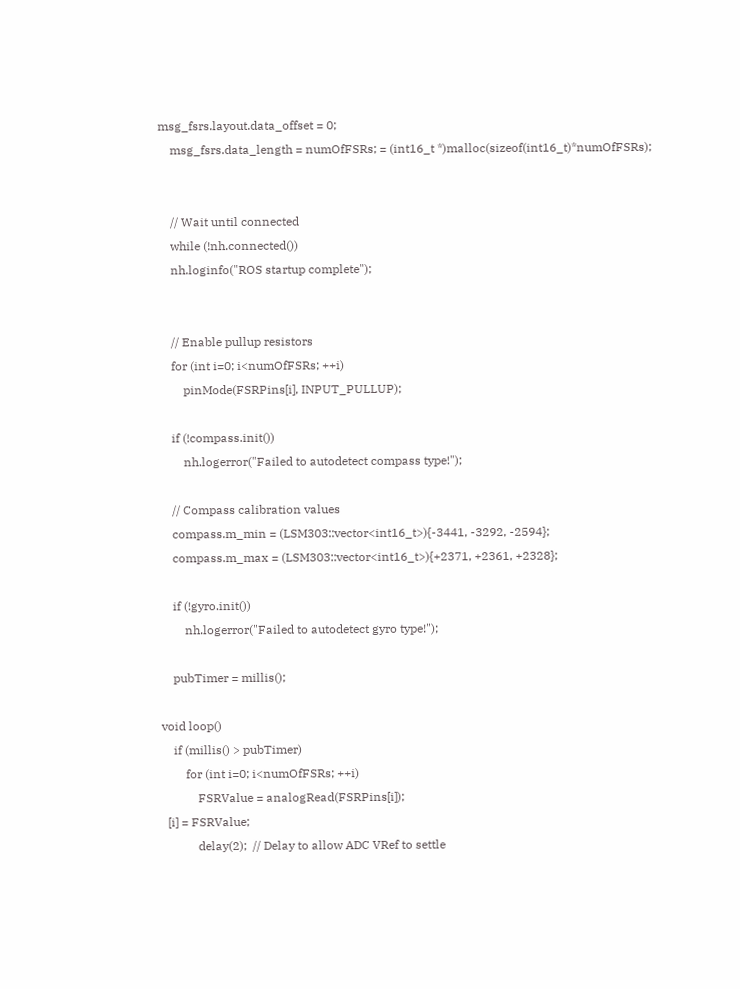msg_fsrs.layout.data_offset = 0;
    msg_fsrs.data_length = numOfFSRs; = (int16_t *)malloc(sizeof(int16_t)*numOfFSRs);


    // Wait until connected
    while (!nh.connected())
    nh.loginfo("ROS startup complete");


    // Enable pullup resistors
    for (int i=0; i<numOfFSRs; ++i)
        pinMode(FSRPins[i], INPUT_PULLUP);

    if (!compass.init())
        nh.logerror("Failed to autodetect compass type!");

    // Compass calibration values
    compass.m_min = (LSM303::vector<int16_t>){-3441, -3292, -2594};
    compass.m_max = (LSM303::vector<int16_t>){+2371, +2361, +2328};

    if (!gyro.init())
        nh.logerror("Failed to autodetect gyro type!");

    pubTimer = millis();

void loop()
    if (millis() > pubTimer)
        for (int i=0; i<numOfFSRs; ++i)
            FSRValue = analogRead(FSRPins[i]);
  [i] = FSRValue;
            delay(2);  // Delay to allow ADC VRef to settle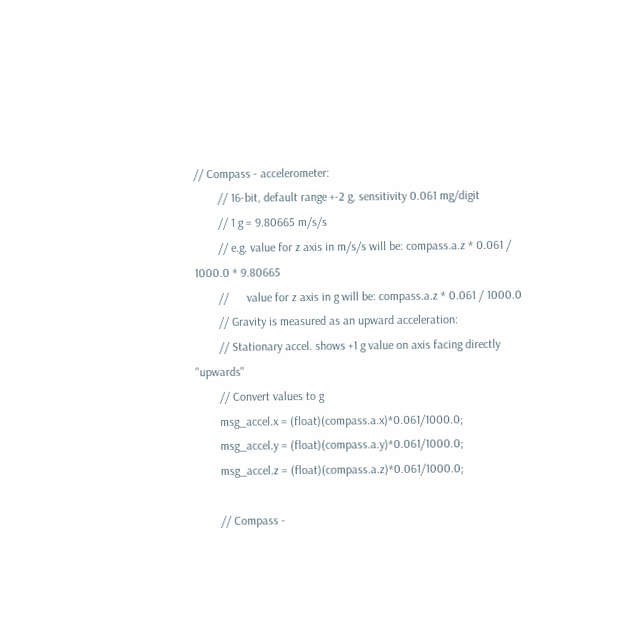// Compass - accelerometer:
        // 16-bit, default range +-2 g, sensitivity 0.061 mg/digit
        // 1 g = 9.80665 m/s/s
        // e.g. value for z axis in m/s/s will be: compass.a.z * 0.061 / 1000.0 * 9.80665
        //      value for z axis in g will be: compass.a.z * 0.061 / 1000.0
        // Gravity is measured as an upward acceleration:
        // Stationary accel. shows +1 g value on axis facing directly "upwards"
        // Convert values to g
        msg_accel.x = (float)(compass.a.x)*0.061/1000.0;
        msg_accel.y = (float)(compass.a.y)*0.061/1000.0;
        msg_accel.z = (float)(compass.a.z)*0.061/1000.0;

        // Compass -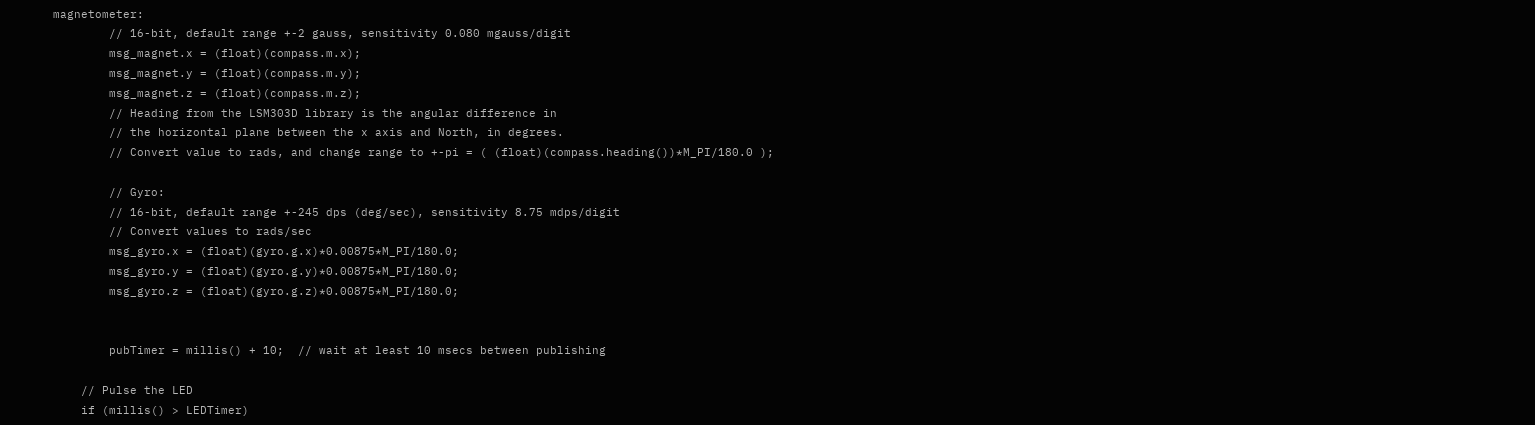magnetometer:
        // 16-bit, default range +-2 gauss, sensitivity 0.080 mgauss/digit
        msg_magnet.x = (float)(compass.m.x);
        msg_magnet.y = (float)(compass.m.y);
        msg_magnet.z = (float)(compass.m.z);
        // Heading from the LSM303D library is the angular difference in
        // the horizontal plane between the x axis and North, in degrees.
        // Convert value to rads, and change range to +-pi = ( (float)(compass.heading())*M_PI/180.0 );

        // Gyro:
        // 16-bit, default range +-245 dps (deg/sec), sensitivity 8.75 mdps/digit
        // Convert values to rads/sec
        msg_gyro.x = (float)(gyro.g.x)*0.00875*M_PI/180.0;
        msg_gyro.y = (float)(gyro.g.y)*0.00875*M_PI/180.0;
        msg_gyro.z = (float)(gyro.g.z)*0.00875*M_PI/180.0;


        pubTimer = millis() + 10;  // wait at least 10 msecs between publishing

    // Pulse the LED
    if (millis() > LEDTimer)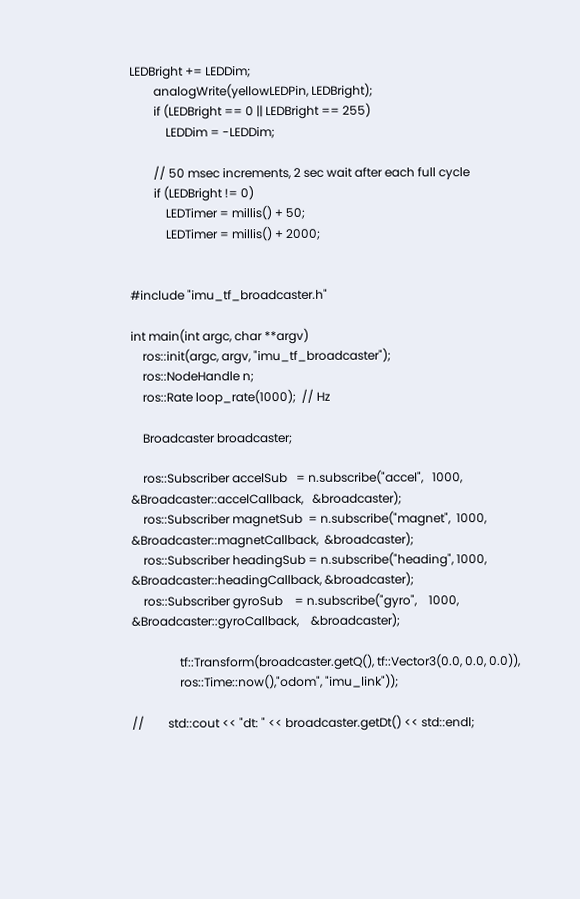LEDBright += LEDDim;
        analogWrite(yellowLEDPin, LEDBright);
        if (LEDBright == 0 || LEDBright == 255)
            LEDDim = -LEDDim;

        // 50 msec increments, 2 sec wait after each full cycle
        if (LEDBright != 0)
            LEDTimer = millis() + 50;
            LEDTimer = millis() + 2000;


#include "imu_tf_broadcaster.h"

int main(int argc, char **argv)
    ros::init(argc, argv, "imu_tf_broadcaster");
    ros::NodeHandle n;
    ros::Rate loop_rate(1000);  // Hz

    Broadcaster broadcaster;

    ros::Subscriber accelSub   = n.subscribe("accel",   1000, &Broadcaster::accelCallback,   &broadcaster);
    ros::Subscriber magnetSub  = n.subscribe("magnet",  1000, &Broadcaster::magnetCallback,  &broadcaster);
    ros::Subscriber headingSub = n.subscribe("heading", 1000, &Broadcaster::headingCallback, &broadcaster);
    ros::Subscriber gyroSub    = n.subscribe("gyro",    1000, &Broadcaster::gyroCallback,    &broadcaster);

                tf::Transform(broadcaster.getQ(), tf::Vector3(0.0, 0.0, 0.0)),
                ros::Time::now(),"odom", "imu_link"));

//        std::cout << "dt: " << broadcaster.getDt() << std::endl;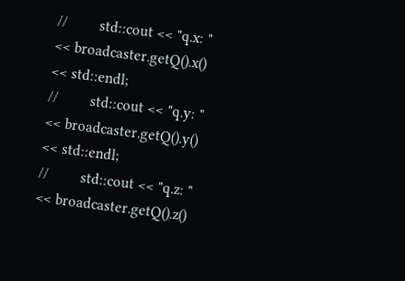//        std::cout << "q.x: " << broadcaster.getQ().x() << std::endl;
//        std::cout << "q.y: " << broadcaster.getQ().y() << std::endl;
//        std::cout << "q.z: " << broadcaster.getQ().z()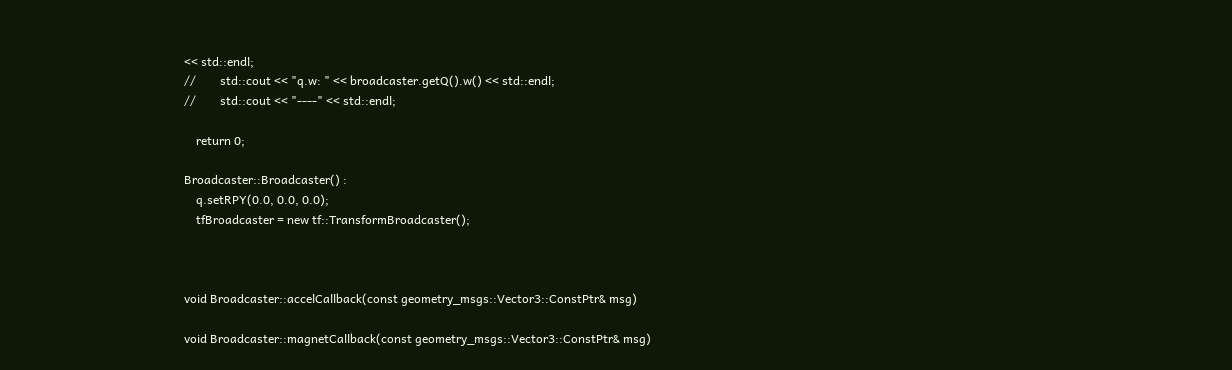<< std::endl;
//        std::cout << "q.w: " << broadcaster.getQ().w() << std::endl;
//        std::cout << "----" << std::endl;

    return 0;

Broadcaster::Broadcaster() :
    q.setRPY(0.0, 0.0, 0.0);
    tfBroadcaster = new tf::TransformBroadcaster();



void Broadcaster::accelCallback(const geometry_msgs::Vector3::ConstPtr& msg)

void Broadcaster::magnetCallback(const geometry_msgs::Vector3::ConstPtr& msg)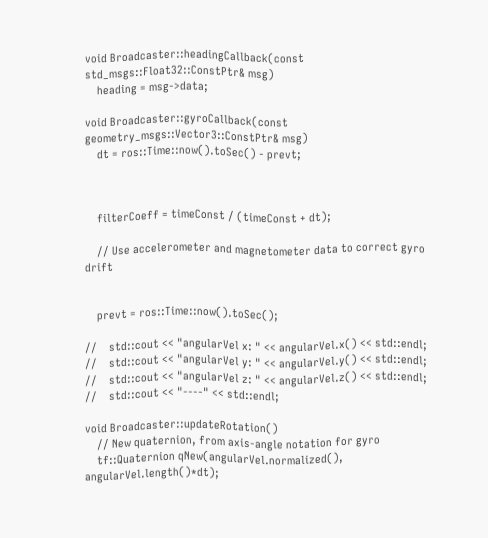void Broadcaster::headingCallback(const std_msgs::Float32::ConstPtr& msg)
    heading = msg->data;

void Broadcaster::gyroCallback(const geometry_msgs::Vector3::ConstPtr& msg)
    dt = ros::Time::now().toSec() - prevt;



    filterCoeff = timeConst / (timeConst + dt);

    // Use accelerometer and magnetometer data to correct gyro drift


    prevt = ros::Time::now().toSec();

//    std::cout << "angularVel x: " << angularVel.x() << std::endl;
//    std::cout << "angularVel y: " << angularVel.y() << std::endl;
//    std::cout << "angularVel z: " << angularVel.z() << std::endl;
//    std::cout << "----" << std::endl;

void Broadcaster::updateRotation()
    // New quaternion, from axis-angle notation for gyro
    tf::Quaternion qNew(angularVel.normalized(), angularVel.length()*dt);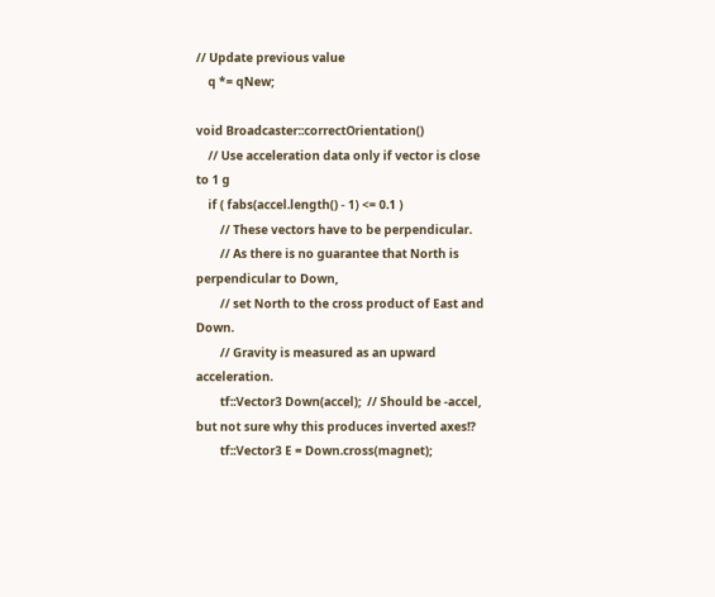// Update previous value
    q *= qNew;

void Broadcaster::correctOrientation()
    // Use acceleration data only if vector is close to 1 g
    if ( fabs(accel.length() - 1) <= 0.1 )
        // These vectors have to be perpendicular.
        // As there is no guarantee that North is perpendicular to Down,
        // set North to the cross product of East and Down.
        // Gravity is measured as an upward acceleration.
        tf::Vector3 Down(accel);  // Should be -accel, but not sure why this produces inverted axes!?
        tf::Vector3 E = Down.cross(magnet);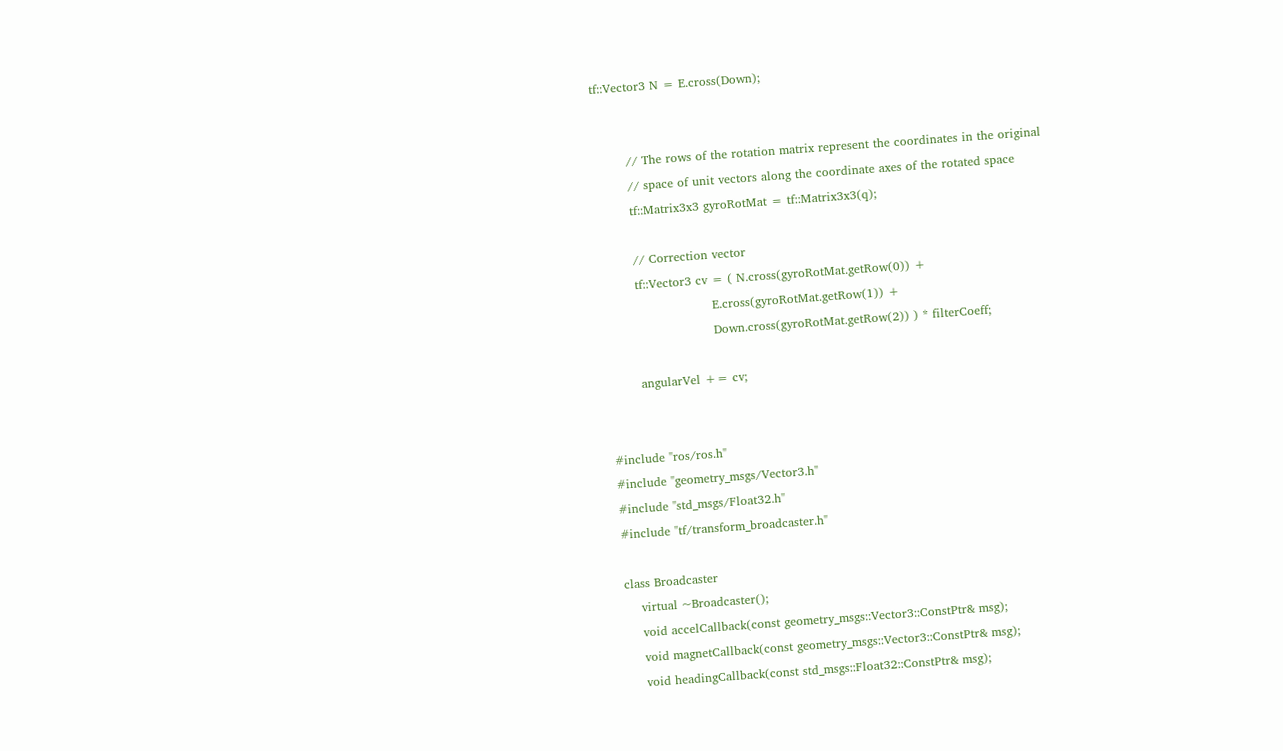tf::Vector3 N = E.cross(Down);


        // The rows of the rotation matrix represent the coordinates in the original
        // space of unit vectors along the coordinate axes of the rotated space
        tf::Matrix3x3 gyroRotMat = tf::Matrix3x3(q);

        // Correction vector
        tf::Vector3 cv = ( N.cross(gyroRotMat.getRow(0)) +
                           E.cross(gyroRotMat.getRow(1)) +
                           Down.cross(gyroRotMat.getRow(2)) ) * filterCoeff;

        angularVel += cv;


#include "ros/ros.h"
#include "geometry_msgs/Vector3.h"
#include "std_msgs/Float32.h"
#include "tf/transform_broadcaster.h"

class Broadcaster
    virtual ~Broadcaster();
    void accelCallback(const geometry_msgs::Vector3::ConstPtr& msg);
    void magnetCallback(const geometry_msgs::Vector3::ConstPtr& msg);
    void headingCallback(const std_msgs::Float32::ConstPtr& msg);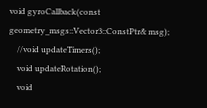void gyroCallback(const geometry_msgs::Vector3::ConstPtr& msg);
    //void updateTimers();
    void updateRotation();
    void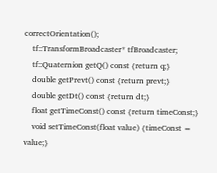correctOrientation();
    tf::TransformBroadcaster* tfBroadcaster;
    tf::Quaternion getQ() const {return q;}
    double getPrevt() const {return prevt;}
    double getDt() const {return dt;}
    float getTimeConst() const {return timeConst;}
    void setTimeConst(float value) {timeConst = value;}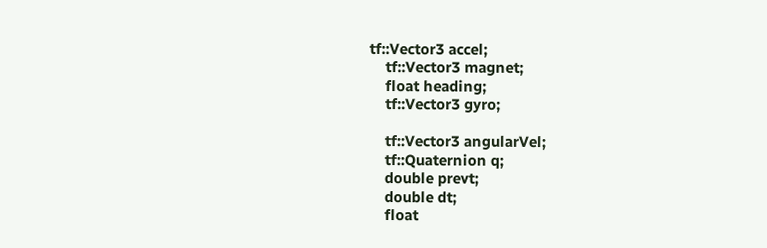tf::Vector3 accel;
    tf::Vector3 magnet;
    float heading;
    tf::Vector3 gyro;

    tf::Vector3 angularVel;
    tf::Quaternion q;
    double prevt;
    double dt;
    float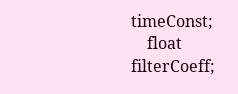timeConst;
    float filterCoeff;